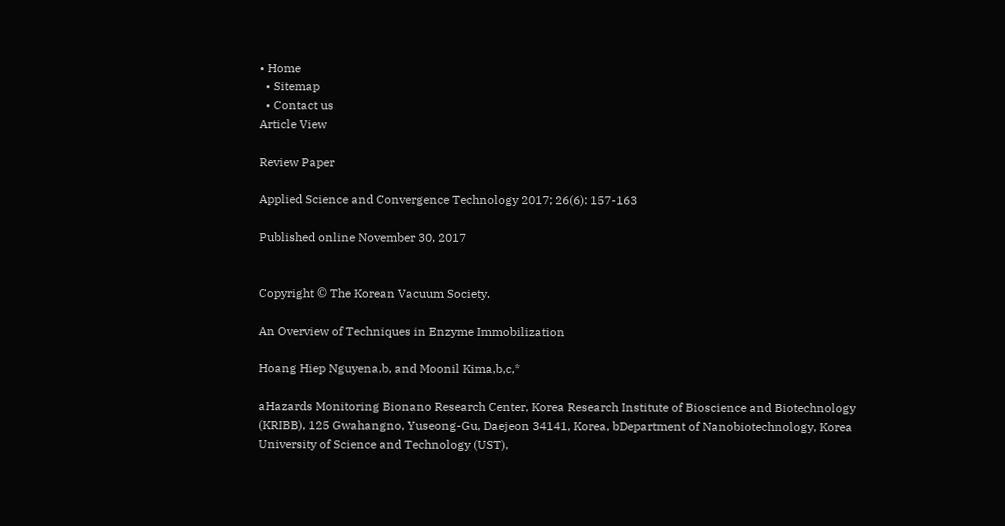• Home
  • Sitemap
  • Contact us
Article View

Review Paper

Applied Science and Convergence Technology 2017; 26(6): 157-163

Published online November 30, 2017


Copyright © The Korean Vacuum Society.

An Overview of Techniques in Enzyme Immobilization

Hoang Hiep Nguyena,b, and Moonil Kima,b,c,*

aHazards Monitoring Bionano Research Center, Korea Research Institute of Bioscience and Biotechnology (KRIBB), 125 Gwahangno, Yuseong-Gu, Daejeon 34141, Korea, bDepartment of Nanobiotechnology, Korea University of Science and Technology (UST),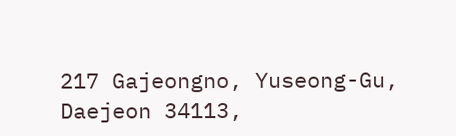217 Gajeongno, Yuseong-Gu, Daejeon 34113,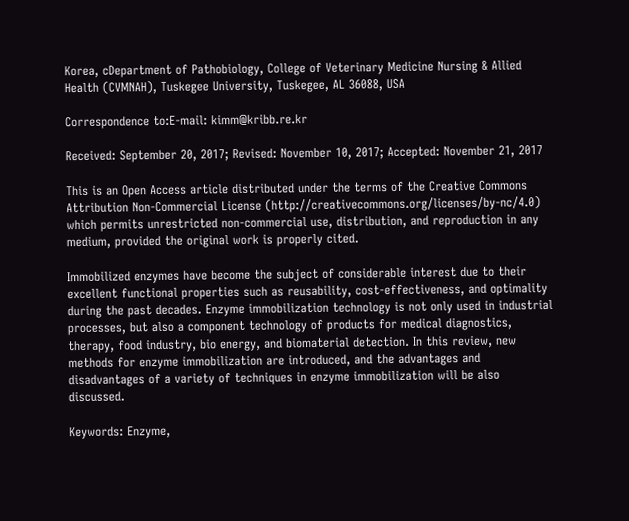Korea, cDepartment of Pathobiology, College of Veterinary Medicine Nursing & Allied Health (CVMNAH), Tuskegee University, Tuskegee, AL 36088, USA

Correspondence to:E-mail: kimm@kribb.re.kr

Received: September 20, 2017; Revised: November 10, 2017; Accepted: November 21, 2017

This is an Open Access article distributed under the terms of the Creative Commons Attribution Non-Commercial License (http://creativecommons.org/licenses/by-nc/4.0) which permits unrestricted non-commercial use, distribution, and reproduction in any medium, provided the original work is properly cited.

Immobilized enzymes have become the subject of considerable interest due to their excellent functional properties such as reusability, cost-effectiveness, and optimality during the past decades. Enzyme immobilization technology is not only used in industrial processes, but also a component technology of products for medical diagnostics, therapy, food industry, bio energy, and biomaterial detection. In this review, new methods for enzyme immobilization are introduced, and the advantages and disadvantages of a variety of techniques in enzyme immobilization will be also discussed.

Keywords: Enzyme,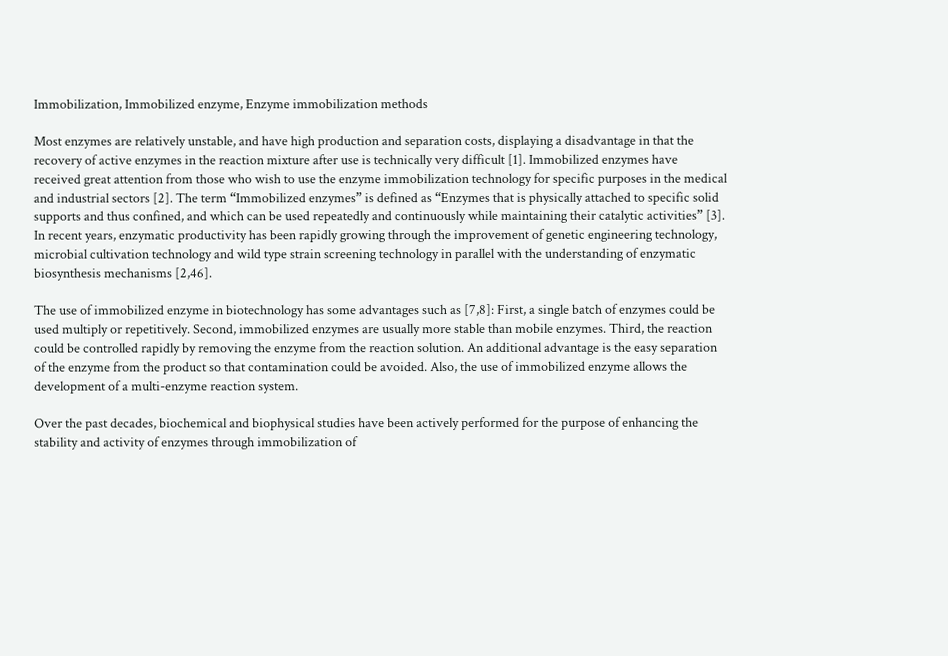Immobilization, Immobilized enzyme, Enzyme immobilization methods

Most enzymes are relatively unstable, and have high production and separation costs, displaying a disadvantage in that the recovery of active enzymes in the reaction mixture after use is technically very difficult [1]. Immobilized enzymes have received great attention from those who wish to use the enzyme immobilization technology for specific purposes in the medical and industrial sectors [2]. The term “Immobilized enzymes” is defined as “Enzymes that is physically attached to specific solid supports and thus confined, and which can be used repeatedly and continuously while maintaining their catalytic activities” [3]. In recent years, enzymatic productivity has been rapidly growing through the improvement of genetic engineering technology, microbial cultivation technology and wild type strain screening technology in parallel with the understanding of enzymatic biosynthesis mechanisms [2,46].

The use of immobilized enzyme in biotechnology has some advantages such as [7,8]: First, a single batch of enzymes could be used multiply or repetitively. Second, immobilized enzymes are usually more stable than mobile enzymes. Third, the reaction could be controlled rapidly by removing the enzyme from the reaction solution. An additional advantage is the easy separation of the enzyme from the product so that contamination could be avoided. Also, the use of immobilized enzyme allows the development of a multi-enzyme reaction system.

Over the past decades, biochemical and biophysical studies have been actively performed for the purpose of enhancing the stability and activity of enzymes through immobilization of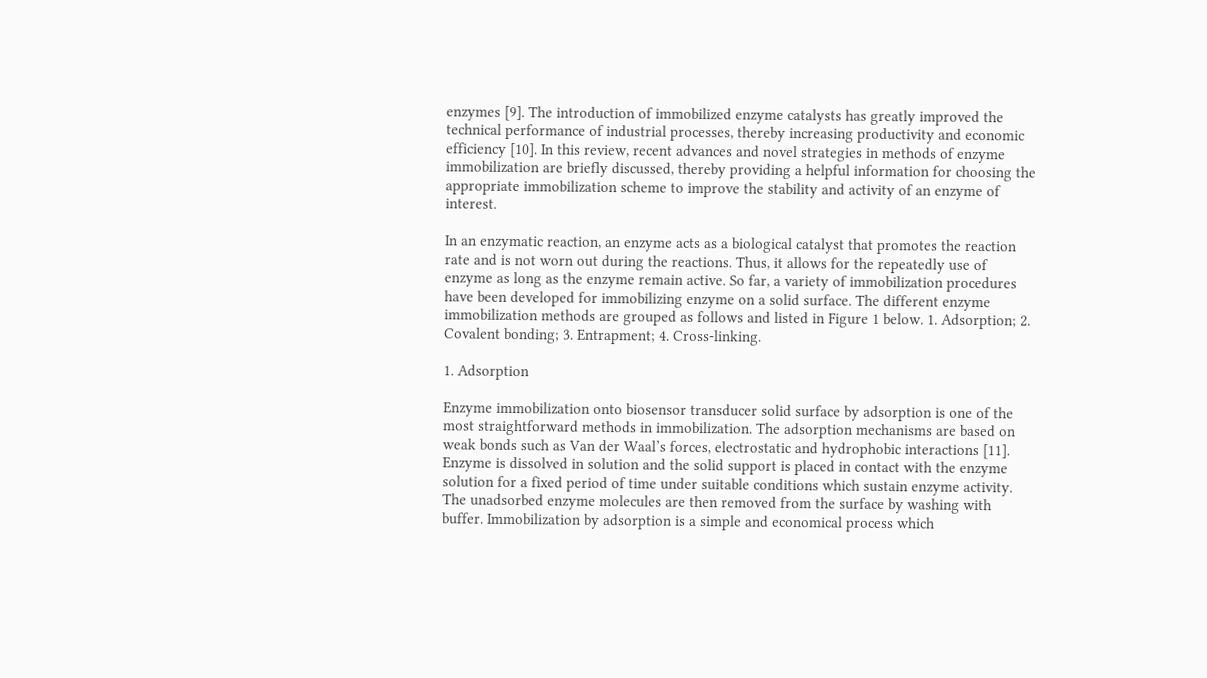enzymes [9]. The introduction of immobilized enzyme catalysts has greatly improved the technical performance of industrial processes, thereby increasing productivity and economic efficiency [10]. In this review, recent advances and novel strategies in methods of enzyme immobilization are briefly discussed, thereby providing a helpful information for choosing the appropriate immobilization scheme to improve the stability and activity of an enzyme of interest.

In an enzymatic reaction, an enzyme acts as a biological catalyst that promotes the reaction rate and is not worn out during the reactions. Thus, it allows for the repeatedly use of enzyme as long as the enzyme remain active. So far, a variety of immobilization procedures have been developed for immobilizing enzyme on a solid surface. The different enzyme immobilization methods are grouped as follows and listed in Figure 1 below. 1. Adsorption; 2. Covalent bonding; 3. Entrapment; 4. Cross-linking.

1. Adsorption

Enzyme immobilization onto biosensor transducer solid surface by adsorption is one of the most straightforward methods in immobilization. The adsorption mechanisms are based on weak bonds such as Van der Waal’s forces, electrostatic and hydrophobic interactions [11]. Enzyme is dissolved in solution and the solid support is placed in contact with the enzyme solution for a fixed period of time under suitable conditions which sustain enzyme activity. The unadsorbed enzyme molecules are then removed from the surface by washing with buffer. Immobilization by adsorption is a simple and economical process which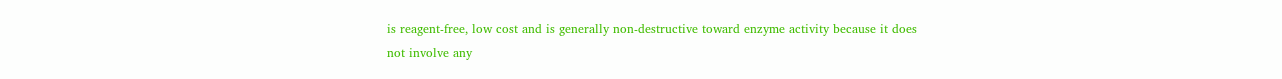is reagent-free, low cost and is generally non-destructive toward enzyme activity because it does not involve any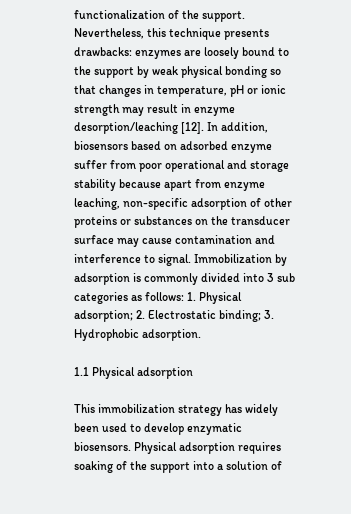functionalization of the support. Nevertheless, this technique presents drawbacks: enzymes are loosely bound to the support by weak physical bonding so that changes in temperature, pH or ionic strength may result in enzyme desorption/leaching [12]. In addition, biosensors based on adsorbed enzyme suffer from poor operational and storage stability because apart from enzyme leaching, non-specific adsorption of other proteins or substances on the transducer surface may cause contamination and interference to signal. Immobilization by adsorption is commonly divided into 3 sub categories as follows: 1. Physical adsorption; 2. Electrostatic binding; 3. Hydrophobic adsorption.

1.1 Physical adsorption

This immobilization strategy has widely been used to develop enzymatic biosensors. Physical adsorption requires soaking of the support into a solution of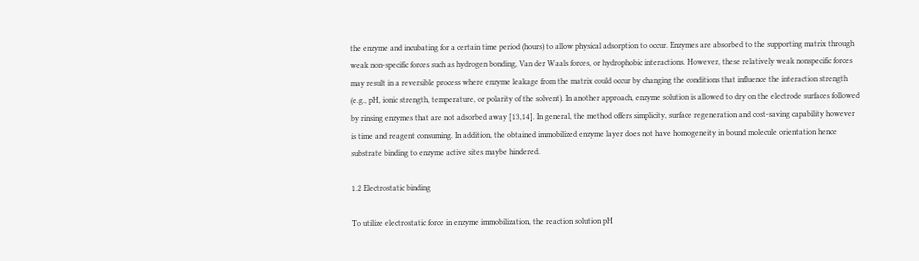the enzyme and incubating for a certain time period (hours) to allow physical adsorption to occur. Enzymes are absorbed to the supporting matrix through weak non-specific forces such as hydrogen bonding, Van der Waals forces, or hydrophobic interactions. However, these relatively weak nonspecific forces may result in a reversible process where enzyme leakage from the matrix could occur by changing the conditions that influence the interaction strength (e.g., pH, ionic strength, temperature, or polarity of the solvent). In another approach, enzyme solution is allowed to dry on the electrode surfaces followed by rinsing enzymes that are not adsorbed away [13,14]. In general, the method offers simplicity, surface regeneration and cost-saving capability however is time and reagent consuming. In addition, the obtained immobilized enzyme layer does not have homogeneity in bound molecule orientation hence substrate binding to enzyme active sites maybe hindered.

1.2 Electrostatic binding

To utilize electrostatic force in enzyme immobilization, the reaction solution pH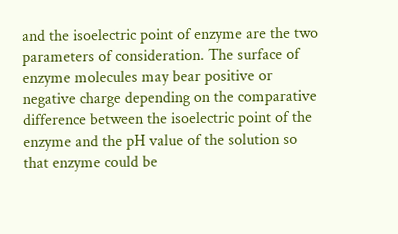and the isoelectric point of enzyme are the two parameters of consideration. The surface of enzyme molecules may bear positive or negative charge depending on the comparative difference between the isoelectric point of the enzyme and the pH value of the solution so that enzyme could be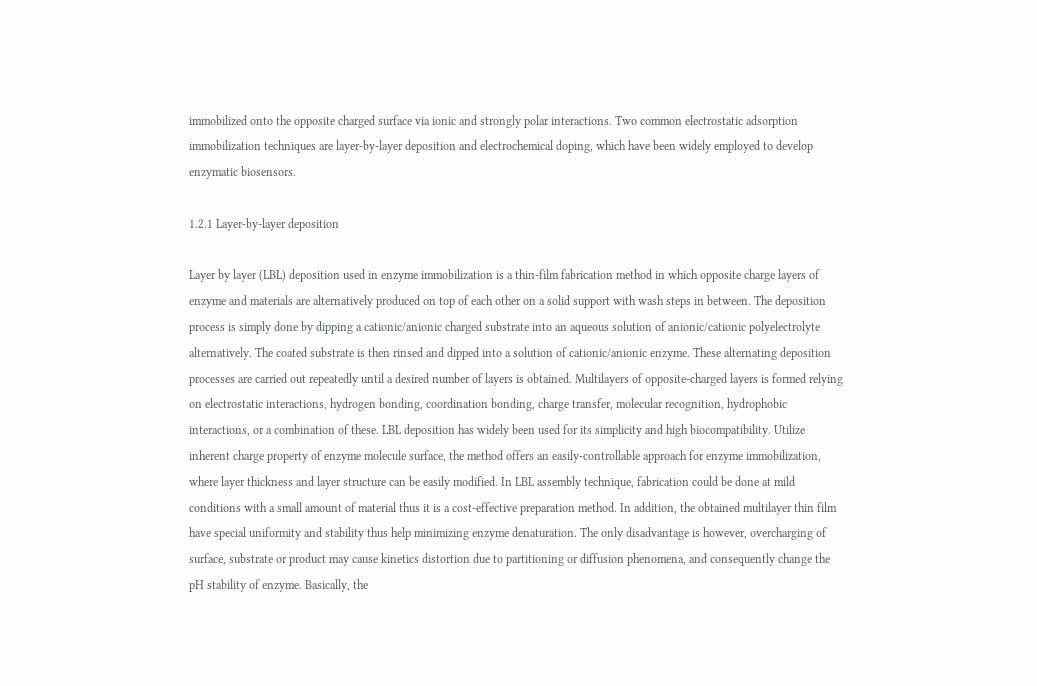immobilized onto the opposite charged surface via ionic and strongly polar interactions. Two common electrostatic adsorption immobilization techniques are layer-by-layer deposition and electrochemical doping, which have been widely employed to develop enzymatic biosensors.

1.2.1 Layer-by-layer deposition

Layer by layer (LBL) deposition used in enzyme immobilization is a thin-film fabrication method in which opposite charge layers of enzyme and materials are alternatively produced on top of each other on a solid support with wash steps in between. The deposition process is simply done by dipping a cationic/anionic charged substrate into an aqueous solution of anionic/cationic polyelectrolyte alternatively. The coated substrate is then rinsed and dipped into a solution of cationic/anionic enzyme. These alternating deposition processes are carried out repeatedly until a desired number of layers is obtained. Multilayers of opposite-charged layers is formed relying on electrostatic interactions, hydrogen bonding, coordination bonding, charge transfer, molecular recognition, hydrophobic interactions, or a combination of these. LBL deposition has widely been used for its simplicity and high biocompatibility. Utilize inherent charge property of enzyme molecule surface, the method offers an easily-controllable approach for enzyme immobilization, where layer thickness and layer structure can be easily modified. In LBL assembly technique, fabrication could be done at mild conditions with a small amount of material thus it is a cost-effective preparation method. In addition, the obtained multilayer thin film have special uniformity and stability thus help minimizing enzyme denaturation. The only disadvantage is however, overcharging of surface, substrate or product may cause kinetics distortion due to partitioning or diffusion phenomena, and consequently change the pH stability of enzyme. Basically, the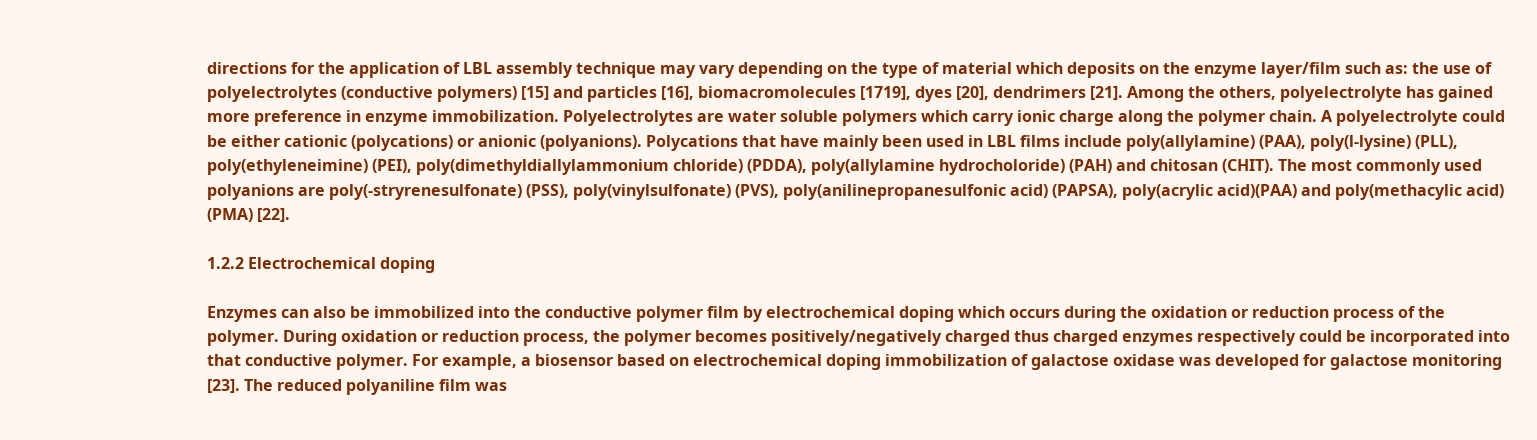directions for the application of LBL assembly technique may vary depending on the type of material which deposits on the enzyme layer/film such as: the use of polyelectrolytes (conductive polymers) [15] and particles [16], biomacromolecules [1719], dyes [20], dendrimers [21]. Among the others, polyelectrolyte has gained more preference in enzyme immobilization. Polyelectrolytes are water soluble polymers which carry ionic charge along the polymer chain. A polyelectrolyte could be either cationic (polycations) or anionic (polyanions). Polycations that have mainly been used in LBL films include poly(allylamine) (PAA), poly(l-lysine) (PLL), poly(ethyleneimine) (PEI), poly(dimethyldiallylammonium chloride) (PDDA), poly(allylamine hydrocholoride) (PAH) and chitosan (CHIT). The most commonly used polyanions are poly(-stryrenesulfonate) (PSS), poly(vinylsulfonate) (PVS), poly(anilinepropanesulfonic acid) (PAPSA), poly(acrylic acid)(PAA) and poly(methacylic acid) (PMA) [22].

1.2.2 Electrochemical doping

Enzymes can also be immobilized into the conductive polymer film by electrochemical doping which occurs during the oxidation or reduction process of the polymer. During oxidation or reduction process, the polymer becomes positively/negatively charged thus charged enzymes respectively could be incorporated into that conductive polymer. For example, a biosensor based on electrochemical doping immobilization of galactose oxidase was developed for galactose monitoring [23]. The reduced polyaniline film was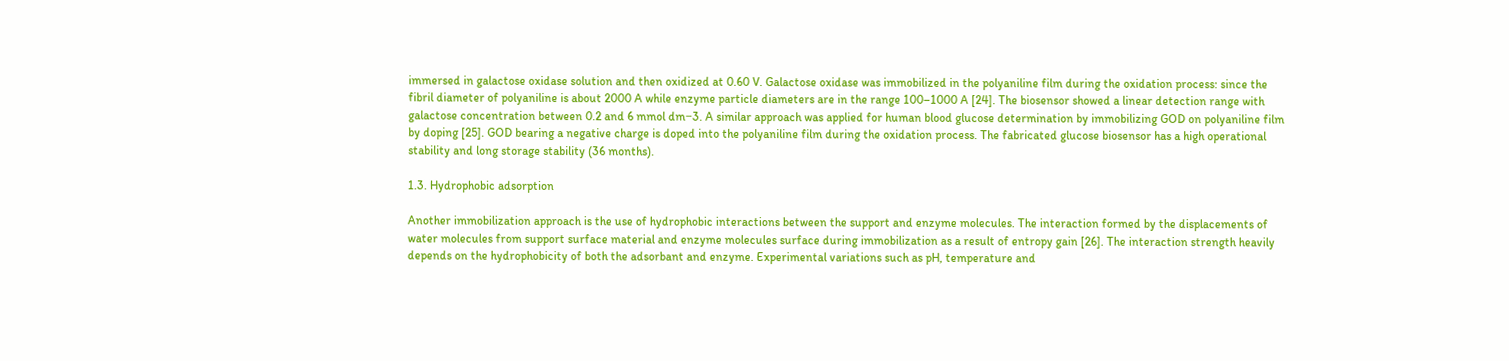immersed in galactose oxidase solution and then oxidized at 0.60 V. Galactose oxidase was immobilized in the polyaniline film during the oxidation process: since the fibril diameter of polyaniline is about 2000 A while enzyme particle diameters are in the range 100–1000 A [24]. The biosensor showed a linear detection range with galactose concentration between 0.2 and 6 mmol dm−3. A similar approach was applied for human blood glucose determination by immobilizing GOD on polyaniline film by doping [25]. GOD bearing a negative charge is doped into the polyaniline film during the oxidation process. The fabricated glucose biosensor has a high operational stability and long storage stability (36 months).

1.3. Hydrophobic adsorption

Another immobilization approach is the use of hydrophobic interactions between the support and enzyme molecules. The interaction formed by the displacements of water molecules from support surface material and enzyme molecules surface during immobilization as a result of entropy gain [26]. The interaction strength heavily depends on the hydrophobicity of both the adsorbant and enzyme. Experimental variations such as pH, temperature and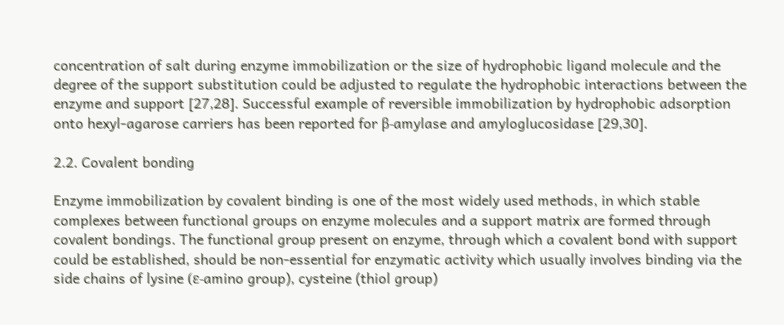concentration of salt during enzyme immobilization or the size of hydrophobic ligand molecule and the degree of the support substitution could be adjusted to regulate the hydrophobic interactions between the enzyme and support [27,28]. Successful example of reversible immobilization by hydrophobic adsorption onto hexyl-agarose carriers has been reported for β-amylase and amyloglucosidase [29,30].

2.2. Covalent bonding

Enzyme immobilization by covalent binding is one of the most widely used methods, in which stable complexes between functional groups on enzyme molecules and a support matrix are formed through covalent bondings. The functional group present on enzyme, through which a covalent bond with support could be established, should be non-essential for enzymatic activity which usually involves binding via the side chains of lysine (ε-amino group), cysteine (thiol group)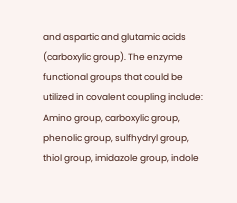and aspartic and glutamic acids (carboxylic group). The enzyme functional groups that could be utilized in covalent coupling include: Amino group, carboxylic group, phenolic group, sulfhydryl group, thiol group, imidazole group, indole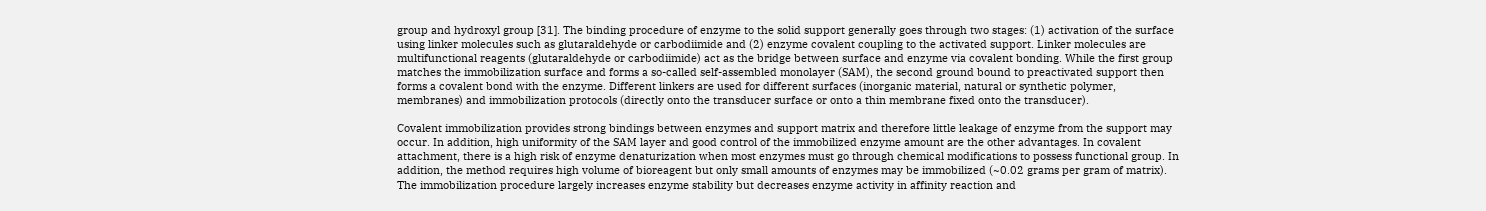group and hydroxyl group [31]. The binding procedure of enzyme to the solid support generally goes through two stages: (1) activation of the surface using linker molecules such as glutaraldehyde or carbodiimide and (2) enzyme covalent coupling to the activated support. Linker molecules are multifunctional reagents (glutaraldehyde or carbodiimide) act as the bridge between surface and enzyme via covalent bonding. While the first group matches the immobilization surface and forms a so-called self-assembled monolayer (SAM), the second ground bound to preactivated support then forms a covalent bond with the enzyme. Different linkers are used for different surfaces (inorganic material, natural or synthetic polymer, membranes) and immobilization protocols (directly onto the transducer surface or onto a thin membrane fixed onto the transducer).

Covalent immobilization provides strong bindings between enzymes and support matrix and therefore little leakage of enzyme from the support may occur. In addition, high uniformity of the SAM layer and good control of the immobilized enzyme amount are the other advantages. In covalent attachment, there is a high risk of enzyme denaturization when most enzymes must go through chemical modifications to possess functional group. In addition, the method requires high volume of bioreagent but only small amounts of enzymes may be immobilized (~0.02 grams per gram of matrix). The immobilization procedure largely increases enzyme stability but decreases enzyme activity in affinity reaction and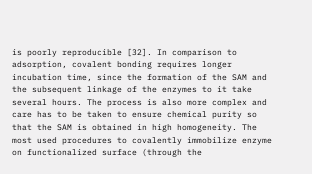is poorly reproducible [32]. In comparison to adsorption, covalent bonding requires longer incubation time, since the formation of the SAM and the subsequent linkage of the enzymes to it take several hours. The process is also more complex and care has to be taken to ensure chemical purity so that the SAM is obtained in high homogeneity. The most used procedures to covalently immobilize enzyme on functionalized surface (through the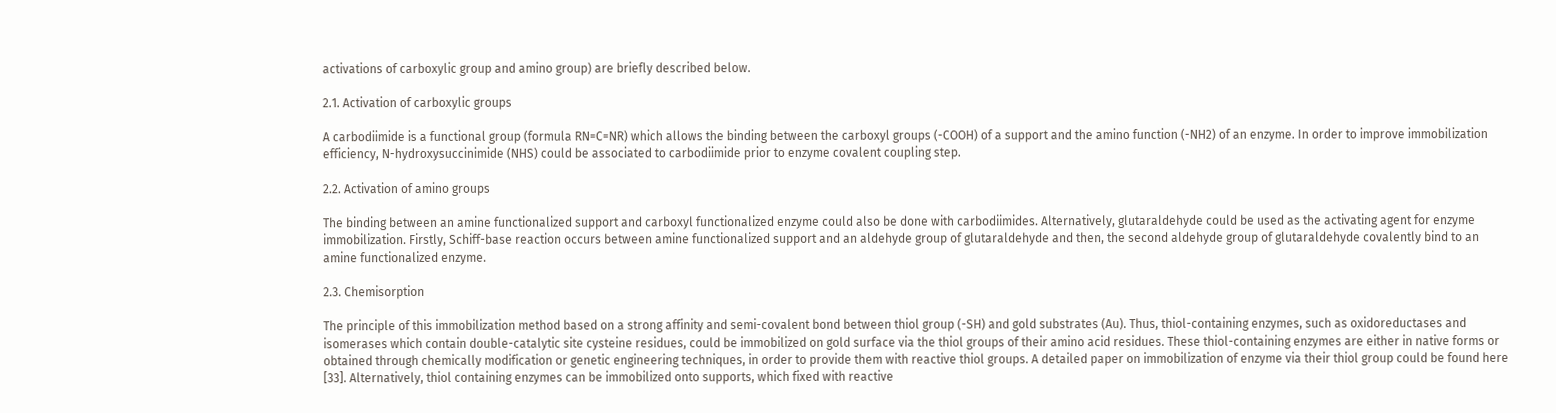activations of carboxylic group and amino group) are briefly described below.

2.1. Activation of carboxylic groups

A carbodiimide is a functional group (formula RN=C=NR) which allows the binding between the carboxyl groups (-COOH) of a support and the amino function (-NH2) of an enzyme. In order to improve immobilization efficiency, N-hydroxysuccinimide (NHS) could be associated to carbodiimide prior to enzyme covalent coupling step.

2.2. Activation of amino groups

The binding between an amine functionalized support and carboxyl functionalized enzyme could also be done with carbodiimides. Alternatively, glutaraldehyde could be used as the activating agent for enzyme immobilization. Firstly, Schiff-base reaction occurs between amine functionalized support and an aldehyde group of glutaraldehyde and then, the second aldehyde group of glutaraldehyde covalently bind to an amine functionalized enzyme.

2.3. Chemisorption

The principle of this immobilization method based on a strong affinity and semi-covalent bond between thiol group (-SH) and gold substrates (Au). Thus, thiol-containing enzymes, such as oxidoreductases and isomerases which contain double-catalytic site cysteine residues, could be immobilized on gold surface via the thiol groups of their amino acid residues. These thiol-containing enzymes are either in native forms or obtained through chemically modification or genetic engineering techniques, in order to provide them with reactive thiol groups. A detailed paper on immobilization of enzyme via their thiol group could be found here [33]. Alternatively, thiol containing enzymes can be immobilized onto supports, which fixed with reactive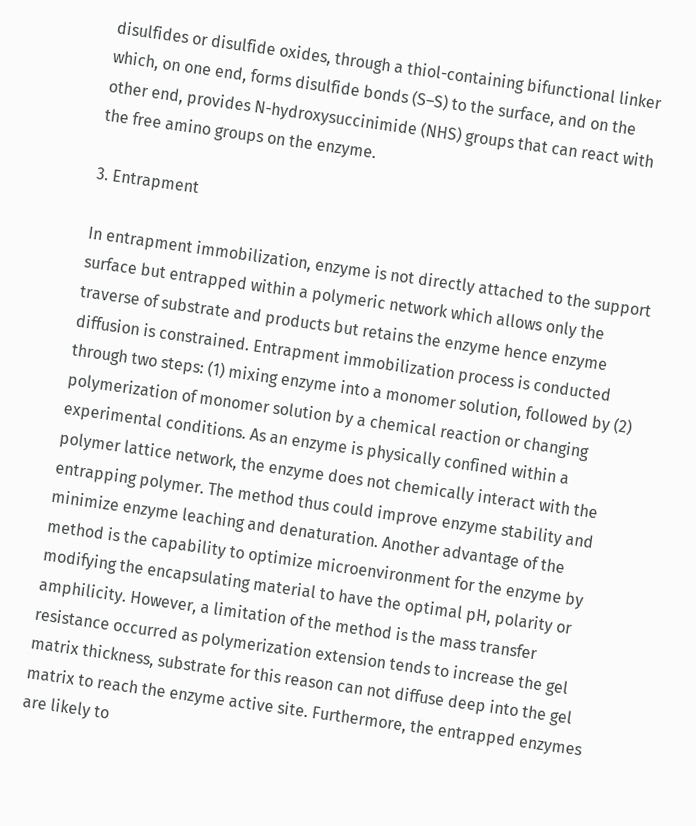disulfides or disulfide oxides, through a thiol-containing bifunctional linker which, on one end, forms disulfide bonds (S–S) to the surface, and on the other end, provides N-hydroxysuccinimide (NHS) groups that can react with the free amino groups on the enzyme.

3. Entrapment

In entrapment immobilization, enzyme is not directly attached to the support surface but entrapped within a polymeric network which allows only the traverse of substrate and products but retains the enzyme hence enzyme diffusion is constrained. Entrapment immobilization process is conducted through two steps: (1) mixing enzyme into a monomer solution, followed by (2) polymerization of monomer solution by a chemical reaction or changing experimental conditions. As an enzyme is physically confined within a polymer lattice network, the enzyme does not chemically interact with the entrapping polymer. The method thus could improve enzyme stability and minimize enzyme leaching and denaturation. Another advantage of the method is the capability to optimize microenvironment for the enzyme by modifying the encapsulating material to have the optimal pH, polarity or amphilicity. However, a limitation of the method is the mass transfer resistance occurred as polymerization extension tends to increase the gel matrix thickness, substrate for this reason can not diffuse deep into the gel matrix to reach the enzyme active site. Furthermore, the entrapped enzymes are likely to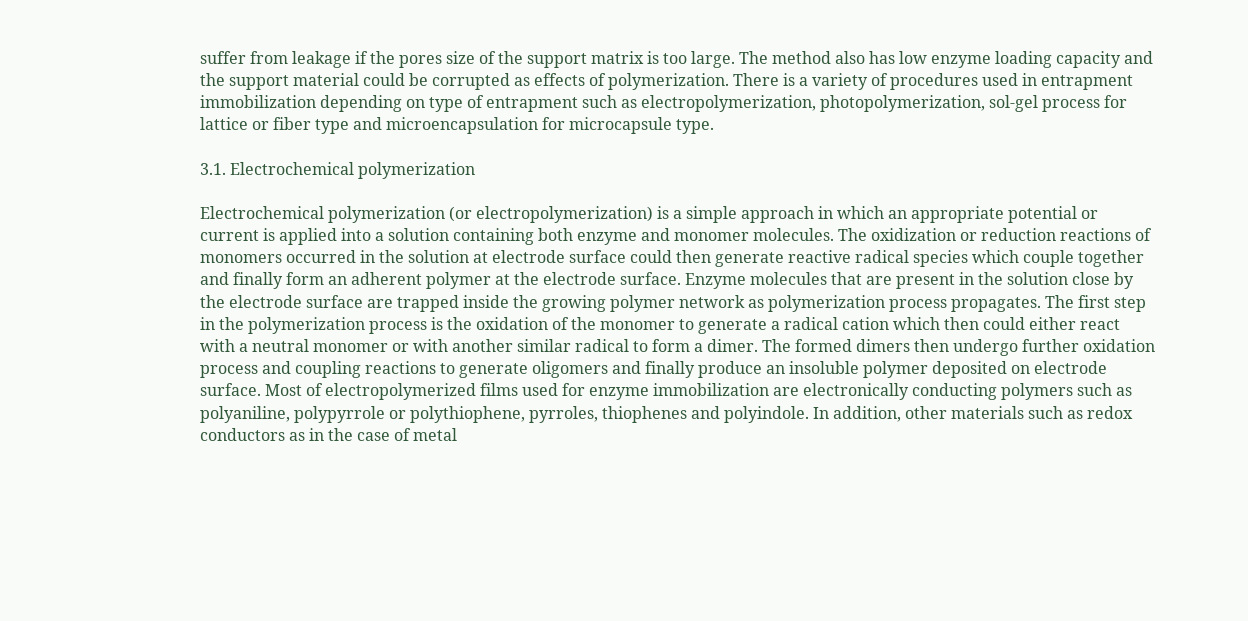suffer from leakage if the pores size of the support matrix is too large. The method also has low enzyme loading capacity and the support material could be corrupted as effects of polymerization. There is a variety of procedures used in entrapment immobilization depending on type of entrapment such as electropolymerization, photopolymerization, sol-gel process for lattice or fiber type and microencapsulation for microcapsule type.

3.1. Electrochemical polymerization

Electrochemical polymerization (or electropolymerization) is a simple approach in which an appropriate potential or current is applied into a solution containing both enzyme and monomer molecules. The oxidization or reduction reactions of monomers occurred in the solution at electrode surface could then generate reactive radical species which couple together and finally form an adherent polymer at the electrode surface. Enzyme molecules that are present in the solution close by the electrode surface are trapped inside the growing polymer network as polymerization process propagates. The first step in the polymerization process is the oxidation of the monomer to generate a radical cation which then could either react with a neutral monomer or with another similar radical to form a dimer. The formed dimers then undergo further oxidation process and coupling reactions to generate oligomers and finally produce an insoluble polymer deposited on electrode surface. Most of electropolymerized films used for enzyme immobilization are electronically conducting polymers such as polyaniline, polypyrrole or polythiophene, pyrroles, thiophenes and polyindole. In addition, other materials such as redox conductors as in the case of metal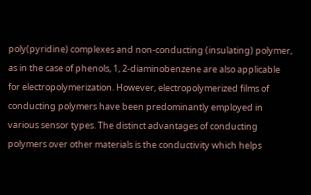poly(pyridine) complexes and non-conducting (insulating) polymer, as in the case of phenols, 1, 2-diaminobenzene are also applicable for electropolymerization. However, electropolymerized films of conducting polymers have been predominantly employed in various sensor types. The distinct advantages of conducting polymers over other materials is the conductivity which helps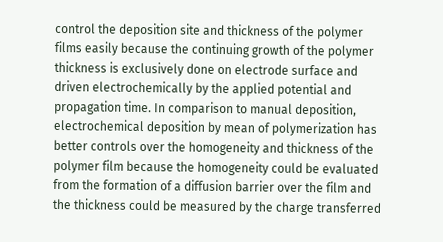control the deposition site and thickness of the polymer films easily because the continuing growth of the polymer thickness is exclusively done on electrode surface and driven electrochemically by the applied potential and propagation time. In comparison to manual deposition, electrochemical deposition by mean of polymerization has better controls over the homogeneity and thickness of the polymer film because the homogeneity could be evaluated from the formation of a diffusion barrier over the film and the thickness could be measured by the charge transferred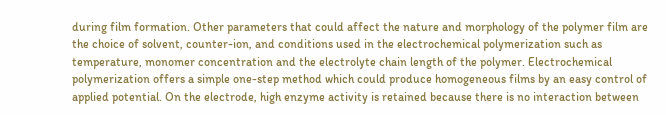during film formation. Other parameters that could affect the nature and morphology of the polymer film are the choice of solvent, counter-ion, and conditions used in the electrochemical polymerization such as temperature, monomer concentration and the electrolyte chain length of the polymer. Electrochemical polymerization offers a simple one-step method which could produce homogeneous films by an easy control of applied potential. On the electrode, high enzyme activity is retained because there is no interaction between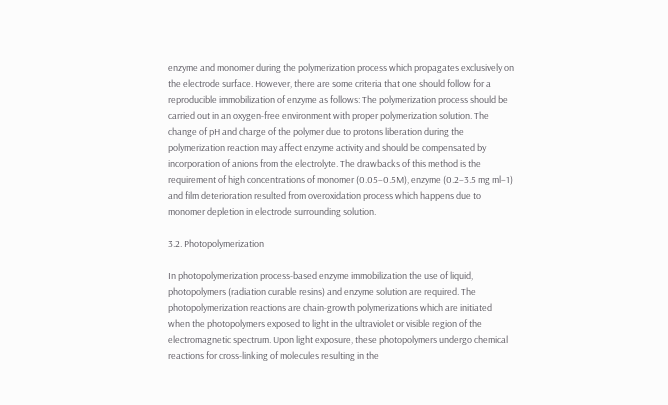enzyme and monomer during the polymerization process which propagates exclusively on the electrode surface. However, there are some criteria that one should follow for a reproducible immobilization of enzyme as follows: The polymerization process should be carried out in an oxygen-free environment with proper polymerization solution. The change of pH and charge of the polymer due to protons liberation during the polymerization reaction may affect enzyme activity and should be compensated by incorporation of anions from the electrolyte. The drawbacks of this method is the requirement of high concentrations of monomer (0.05–0.5M), enzyme (0.2–3.5 mg ml−1) and film deterioration resulted from overoxidation process which happens due to monomer depletion in electrode surrounding solution.

3.2. Photopolymerization

In photopolymerization process-based enzyme immobilization the use of liquid, photopolymers (radiation curable resins) and enzyme solution are required. The photopolymerization reactions are chain-growth polymerizations which are initiated when the photopolymers exposed to light in the ultraviolet or visible region of the electromagnetic spectrum. Upon light exposure, these photopolymers undergo chemical reactions for cross-linking of molecules resulting in the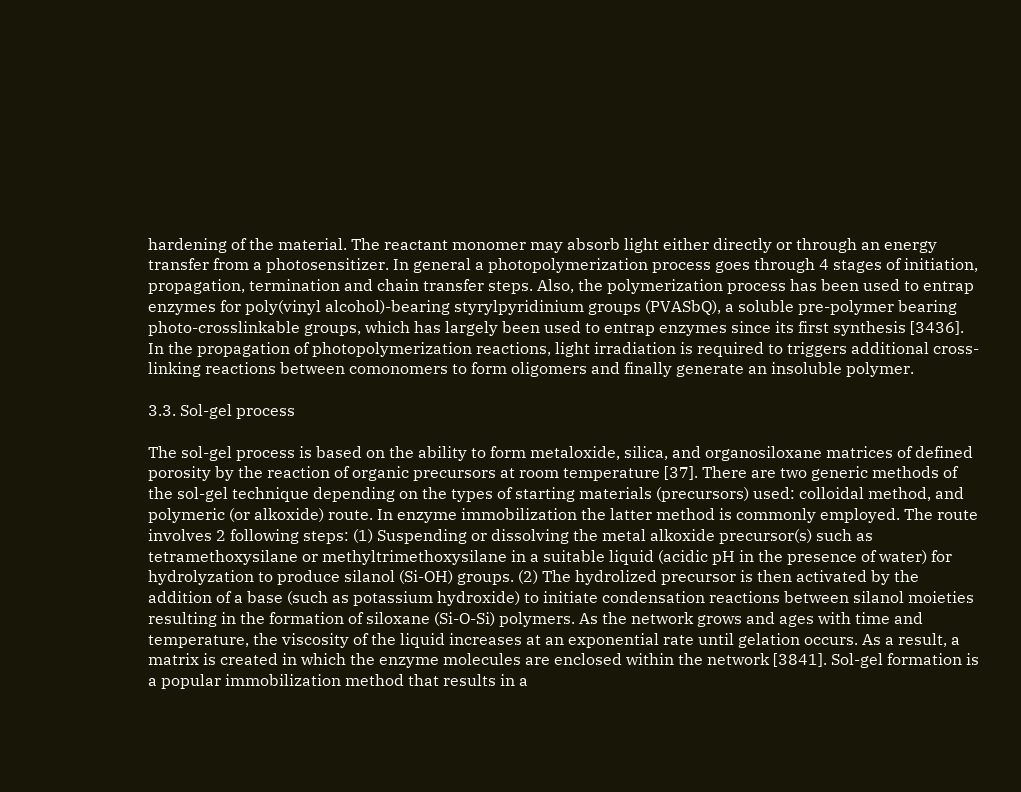hardening of the material. The reactant monomer may absorb light either directly or through an energy transfer from a photosensitizer. In general a photopolymerization process goes through 4 stages of initiation, propagation, termination and chain transfer steps. Also, the polymerization process has been used to entrap enzymes for poly(vinyl alcohol)-bearing styrylpyridinium groups (PVASbQ), a soluble pre-polymer bearing photo-crosslinkable groups, which has largely been used to entrap enzymes since its first synthesis [3436]. In the propagation of photopolymerization reactions, light irradiation is required to triggers additional cross-linking reactions between comonomers to form oligomers and finally generate an insoluble polymer.

3.3. Sol-gel process

The sol-gel process is based on the ability to form metaloxide, silica, and organosiloxane matrices of defined porosity by the reaction of organic precursors at room temperature [37]. There are two generic methods of the sol-gel technique depending on the types of starting materials (precursors) used: colloidal method, and polymeric (or alkoxide) route. In enzyme immobilization the latter method is commonly employed. The route involves 2 following steps: (1) Suspending or dissolving the metal alkoxide precursor(s) such as tetramethoxysilane or methyltrimethoxysilane in a suitable liquid (acidic pH in the presence of water) for hydrolyzation to produce silanol (Si-OH) groups. (2) The hydrolized precursor is then activated by the addition of a base (such as potassium hydroxide) to initiate condensation reactions between silanol moieties resulting in the formation of siloxane (Si-O-Si) polymers. As the network grows and ages with time and temperature, the viscosity of the liquid increases at an exponential rate until gelation occurs. As a result, a matrix is created in which the enzyme molecules are enclosed within the network [3841]. Sol-gel formation is a popular immobilization method that results in a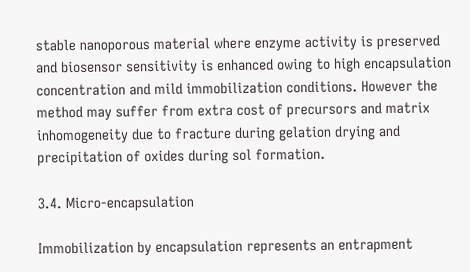stable nanoporous material where enzyme activity is preserved and biosensor sensitivity is enhanced owing to high encapsulation concentration and mild immobilization conditions. However the method may suffer from extra cost of precursors and matrix inhomogeneity due to fracture during gelation drying and precipitation of oxides during sol formation.

3.4. Micro-encapsulation

Immobilization by encapsulation represents an entrapment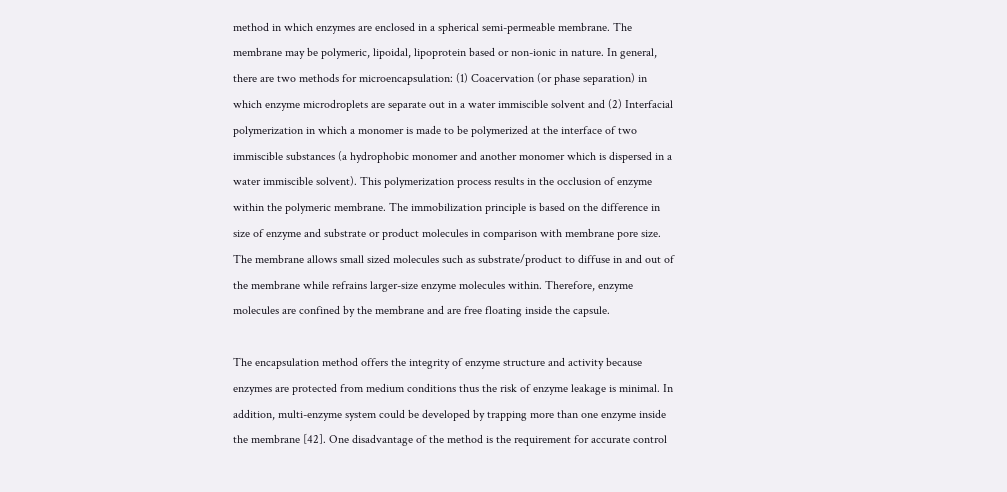method in which enzymes are enclosed in a spherical semi-permeable membrane. The membrane may be polymeric, lipoidal, lipoprotein based or non-ionic in nature. In general, there are two methods for microencapsulation: (1) Coacervation (or phase separation) in which enzyme microdroplets are separate out in a water immiscible solvent and (2) Interfacial polymerization in which a monomer is made to be polymerized at the interface of two immiscible substances (a hydrophobic monomer and another monomer which is dispersed in a water immiscible solvent). This polymerization process results in the occlusion of enzyme within the polymeric membrane. The immobilization principle is based on the difference in size of enzyme and substrate or product molecules in comparison with membrane pore size. The membrane allows small sized molecules such as substrate/product to diffuse in and out of the membrane while refrains larger-size enzyme molecules within. Therefore, enzyme molecules are confined by the membrane and are free floating inside the capsule.

The encapsulation method offers the integrity of enzyme structure and activity because enzymes are protected from medium conditions thus the risk of enzyme leakage is minimal. In addition, multi-enzyme system could be developed by trapping more than one enzyme inside the membrane [42]. One disadvantage of the method is the requirement for accurate control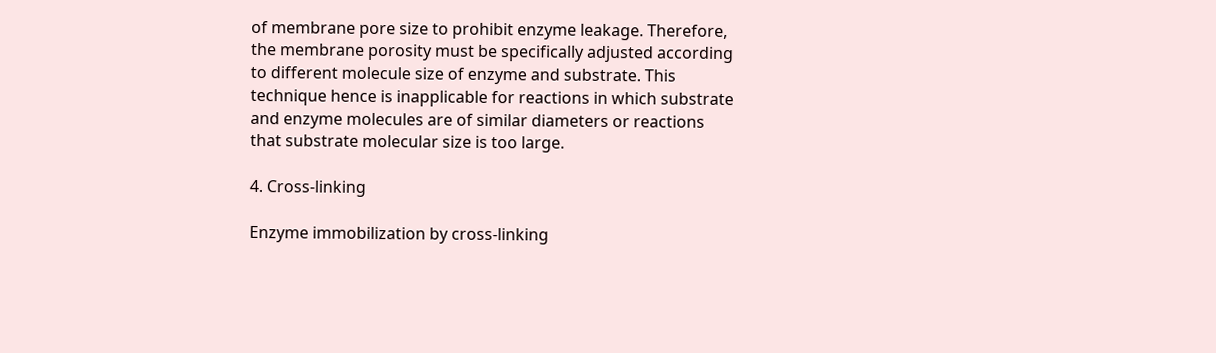of membrane pore size to prohibit enzyme leakage. Therefore, the membrane porosity must be specifically adjusted according to different molecule size of enzyme and substrate. This technique hence is inapplicable for reactions in which substrate and enzyme molecules are of similar diameters or reactions that substrate molecular size is too large.

4. Cross-linking

Enzyme immobilization by cross-linking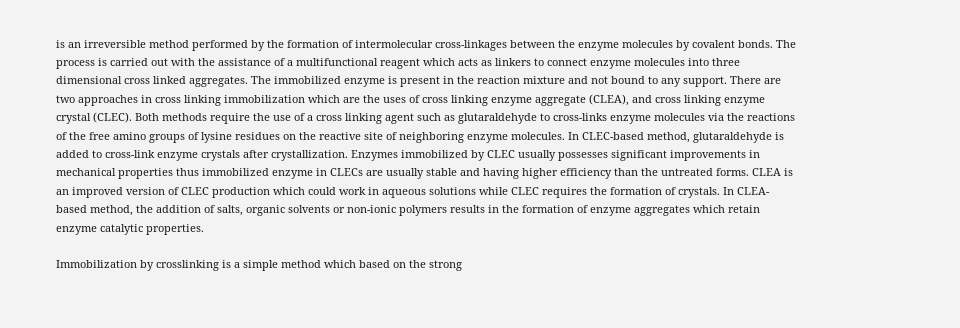is an irreversible method performed by the formation of intermolecular cross-linkages between the enzyme molecules by covalent bonds. The process is carried out with the assistance of a multifunctional reagent which acts as linkers to connect enzyme molecules into three dimensional cross linked aggregates. The immobilized enzyme is present in the reaction mixture and not bound to any support. There are two approaches in cross linking immobilization which are the uses of cross linking enzyme aggregate (CLEA), and cross linking enzyme crystal (CLEC). Both methods require the use of a cross linking agent such as glutaraldehyde to cross-links enzyme molecules via the reactions of the free amino groups of lysine residues on the reactive site of neighboring enzyme molecules. In CLEC-based method, glutaraldehyde is added to cross-link enzyme crystals after crystallization. Enzymes immobilized by CLEC usually possesses significant improvements in mechanical properties thus immobilized enzyme in CLECs are usually stable and having higher efficiency than the untreated forms. CLEA is an improved version of CLEC production which could work in aqueous solutions while CLEC requires the formation of crystals. In CLEA-based method, the addition of salts, organic solvents or non-ionic polymers results in the formation of enzyme aggregates which retain enzyme catalytic properties.

Immobilization by crosslinking is a simple method which based on the strong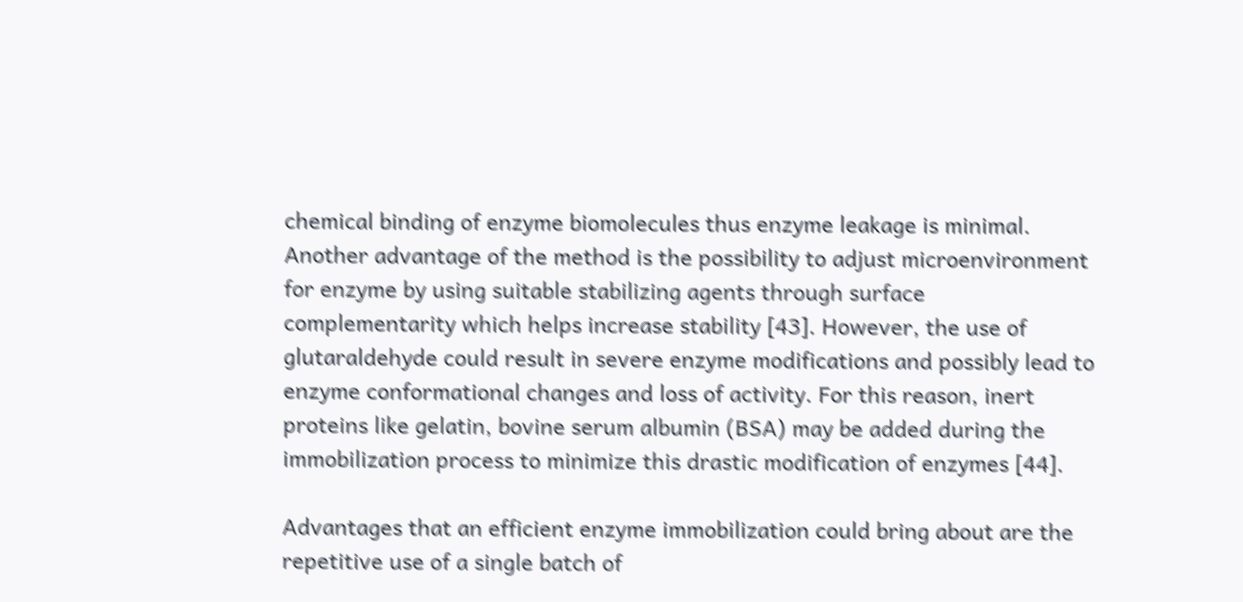chemical binding of enzyme biomolecules thus enzyme leakage is minimal. Another advantage of the method is the possibility to adjust microenvironment for enzyme by using suitable stabilizing agents through surface complementarity which helps increase stability [43]. However, the use of glutaraldehyde could result in severe enzyme modifications and possibly lead to enzyme conformational changes and loss of activity. For this reason, inert proteins like gelatin, bovine serum albumin (BSA) may be added during the immobilization process to minimize this drastic modification of enzymes [44].

Advantages that an efficient enzyme immobilization could bring about are the repetitive use of a single batch of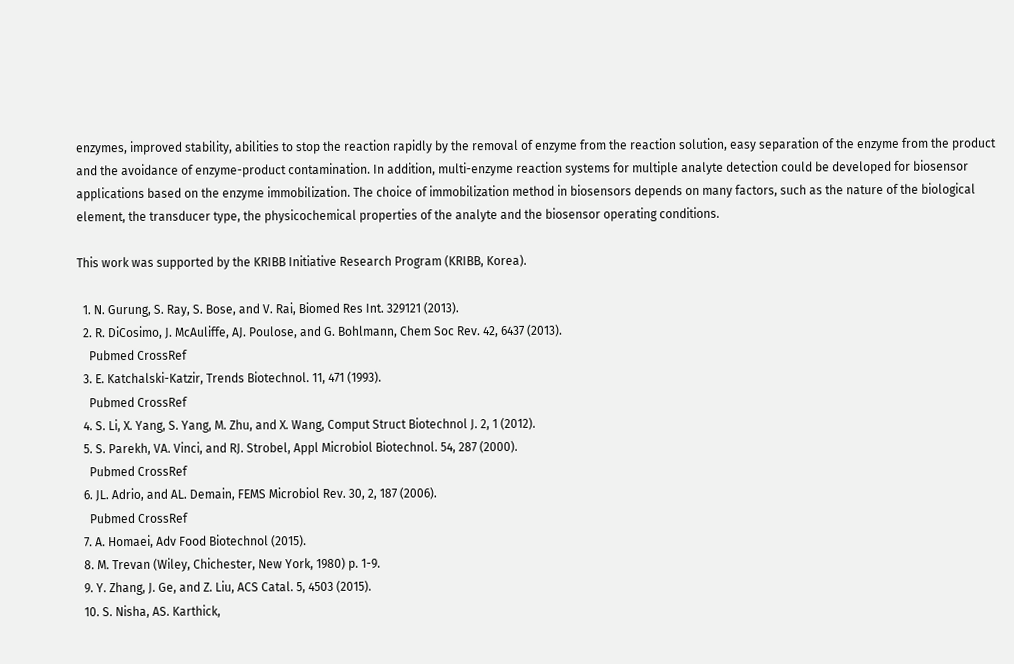enzymes, improved stability, abilities to stop the reaction rapidly by the removal of enzyme from the reaction solution, easy separation of the enzyme from the product and the avoidance of enzyme-product contamination. In addition, multi-enzyme reaction systems for multiple analyte detection could be developed for biosensor applications based on the enzyme immobilization. The choice of immobilization method in biosensors depends on many factors, such as the nature of the biological element, the transducer type, the physicochemical properties of the analyte and the biosensor operating conditions.

This work was supported by the KRIBB Initiative Research Program (KRIBB, Korea).

  1. N. Gurung, S. Ray, S. Bose, and V. Rai, Biomed Res Int. 329121 (2013).
  2. R. DiCosimo, J. McAuliffe, AJ. Poulose, and G. Bohlmann, Chem Soc Rev. 42, 6437 (2013).
    Pubmed CrossRef
  3. E. Katchalski-Katzir, Trends Biotechnol. 11, 471 (1993).
    Pubmed CrossRef
  4. S. Li, X. Yang, S. Yang, M. Zhu, and X. Wang, Comput Struct Biotechnol J. 2, 1 (2012).
  5. S. Parekh, VA. Vinci, and RJ. Strobel, Appl Microbiol Biotechnol. 54, 287 (2000).
    Pubmed CrossRef
  6. JL. Adrio, and AL. Demain, FEMS Microbiol Rev. 30, 2, 187 (2006).
    Pubmed CrossRef
  7. A. Homaei, Adv Food Biotechnol (2015).
  8. M. Trevan (Wiley, Chichester, New York, 1980) p. 1-9.
  9. Y. Zhang, J. Ge, and Z. Liu, ACS Catal. 5, 4503 (2015).
  10. S. Nisha, AS. Karthick,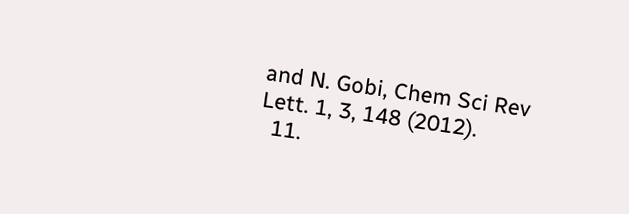and N. Gobi, Chem Sci Rev Lett. 1, 3, 148 (2012).
  11.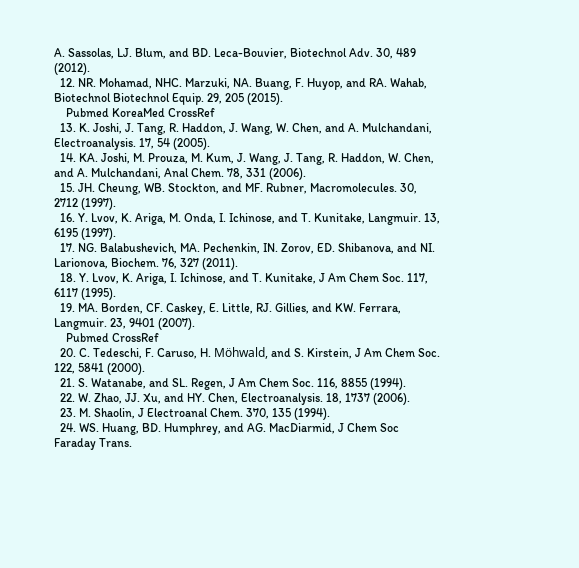A. Sassolas, LJ. Blum, and BD. Leca-Bouvier, Biotechnol Adv. 30, 489 (2012).
  12. NR. Mohamad, NHC. Marzuki, NA. Buang, F. Huyop, and RA. Wahab, Biotechnol Biotechnol Equip. 29, 205 (2015).
    Pubmed KoreaMed CrossRef
  13. K. Joshi, J. Tang, R. Haddon, J. Wang, W. Chen, and A. Mulchandani, Electroanalysis. 17, 54 (2005).
  14. KA. Joshi, M. Prouza, M. Kum, J. Wang, J. Tang, R. Haddon, W. Chen, and A. Mulchandani, Anal Chem. 78, 331 (2006).
  15. JH. Cheung, WB. Stockton, and MF. Rubner, Macromolecules. 30, 2712 (1997).
  16. Y. Lvov, K. Ariga, M. Onda, I. Ichinose, and T. Kunitake, Langmuir. 13, 6195 (1997).
  17. NG. Balabushevich, MA. Pechenkin, IN. Zorov, ED. Shibanova, and NI. Larionova, Biochem. 76, 327 (2011).
  18. Y. Lvov, K. Ariga, I. Ichinose, and T. Kunitake, J Am Chem Soc. 117, 6117 (1995).
  19. MA. Borden, CF. Caskey, E. Little, RJ. Gillies, and KW. Ferrara, Langmuir. 23, 9401 (2007).
    Pubmed CrossRef
  20. C. Tedeschi, F. Caruso, H. Möhwald, and S. Kirstein, J Am Chem Soc. 122, 5841 (2000).
  21. S. Watanabe, and SL. Regen, J Am Chem Soc. 116, 8855 (1994).
  22. W. Zhao, JJ. Xu, and HY. Chen, Electroanalysis. 18, 1737 (2006).
  23. M. Shaolin, J Electroanal Chem. 370, 135 (1994).
  24. WS. Huang, BD. Humphrey, and AG. MacDiarmid, J Chem Soc Faraday Trans.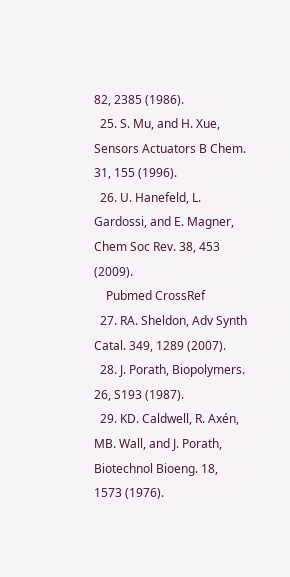82, 2385 (1986).
  25. S. Mu, and H. Xue, Sensors Actuators B Chem. 31, 155 (1996).
  26. U. Hanefeld, L. Gardossi, and E. Magner, Chem Soc Rev. 38, 453 (2009).
    Pubmed CrossRef
  27. RA. Sheldon, Adv Synth Catal. 349, 1289 (2007).
  28. J. Porath, Biopolymers. 26, S193 (1987).
  29. KD. Caldwell, R. Axén, MB. Wall, and J. Porath, Biotechnol Bioeng. 18, 1573 (1976).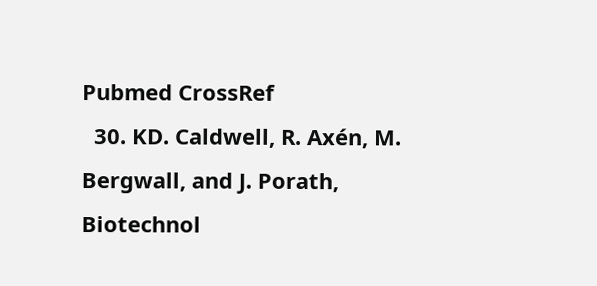Pubmed CrossRef
  30. KD. Caldwell, R. Axén, M. Bergwall, and J. Porath, Biotechnol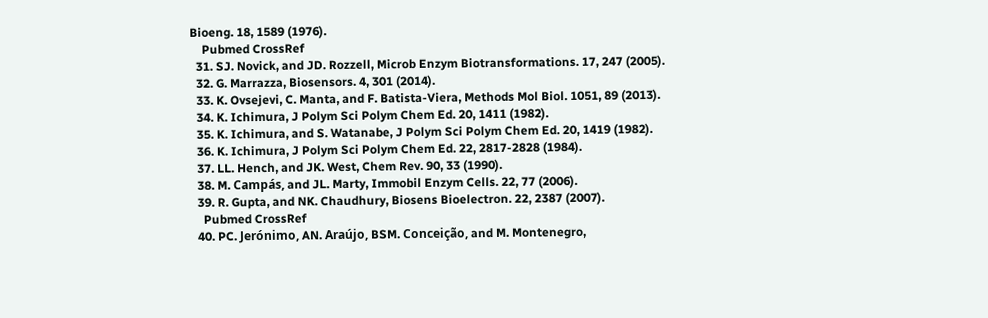Bioeng. 18, 1589 (1976).
    Pubmed CrossRef
  31. SJ. Novick, and JD. Rozzell, Microb Enzym Biotransformations. 17, 247 (2005).
  32. G. Marrazza, Biosensors. 4, 301 (2014).
  33. K. Ovsejevi, C. Manta, and F. Batista-Viera, Methods Mol Biol. 1051, 89 (2013).
  34. K. Ichimura, J Polym Sci Polym Chem Ed. 20, 1411 (1982).
  35. K. Ichimura, and S. Watanabe, J Polym Sci Polym Chem Ed. 20, 1419 (1982).
  36. K. Ichimura, J Polym Sci Polym Chem Ed. 22, 2817-2828 (1984).
  37. LL. Hench, and JK. West, Chem Rev. 90, 33 (1990).
  38. M. Campás, and JL. Marty, Immobil Enzym Cells. 22, 77 (2006).
  39. R. Gupta, and NK. Chaudhury, Biosens Bioelectron. 22, 2387 (2007).
    Pubmed CrossRef
  40. PC. Jerónimo, AN. Araújo, BSM. Conceição, and M. Montenegro,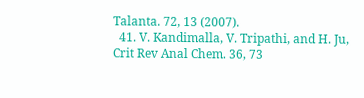Talanta. 72, 13 (2007).
  41. V. Kandimalla, V. Tripathi, and H. Ju, Crit Rev Anal Chem. 36, 73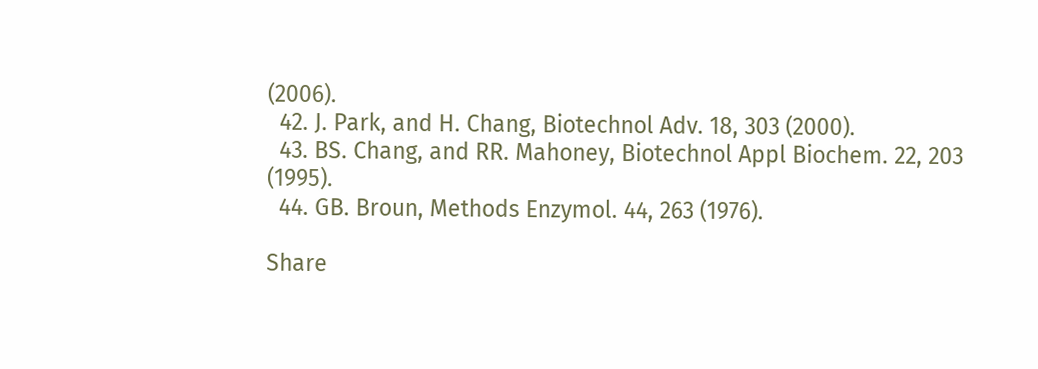(2006).
  42. J. Park, and H. Chang, Biotechnol Adv. 18, 303 (2000).
  43. BS. Chang, and RR. Mahoney, Biotechnol Appl Biochem. 22, 203 (1995).
  44. GB. Broun, Methods Enzymol. 44, 263 (1976).

Share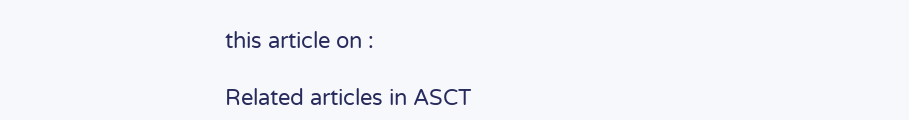this article on :

Related articles in ASCT